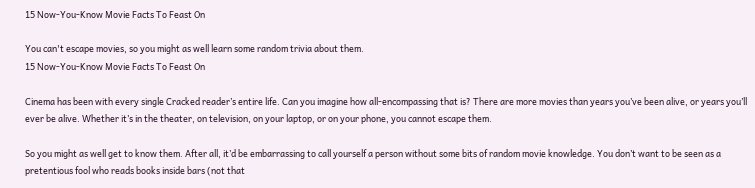15 Now-You-Know Movie Facts To Feast On

You can't escape movies, so you might as well learn some random trivia about them.
15 Now-You-Know Movie Facts To Feast On

Cinema has been with every single Cracked reader’s entire life. Can you imagine how all-encompassing that is? There are more movies than years you’ve been alive, or years you’ll ever be alive. Whether it’s in the theater, on television, on your laptop, or on your phone, you cannot escape them.

So you might as well get to know them. After all, it’d be embarrassing to call yourself a person without some bits of random movie knowledge. You don’t want to be seen as a pretentious fool who reads books inside bars (not that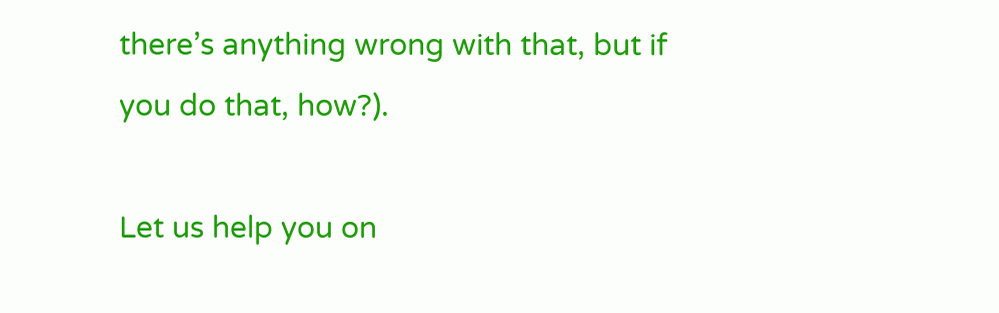there’s anything wrong with that, but if you do that, how?).

Let us help you on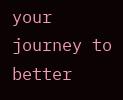your journey to better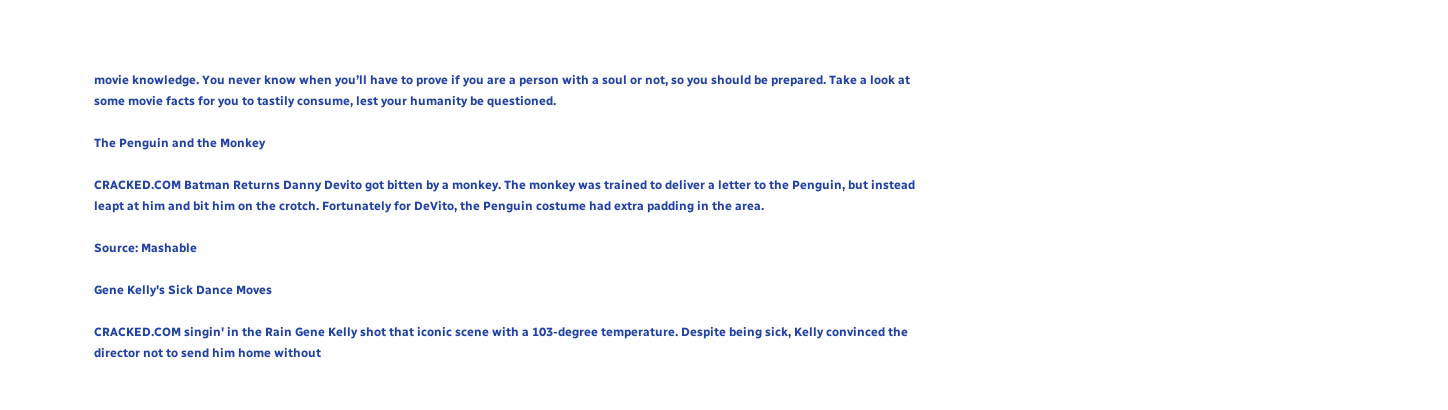movie knowledge. You never know when you’ll have to prove if you are a person with a soul or not, so you should be prepared. Take a look at some movie facts for you to tastily consume, lest your humanity be questioned.

The Penguin and the Monkey

CRACKED.COM Batman Returns Danny Devito got bitten by a monkey. The monkey was trained to deliver a letter to the Penguin, but instead leapt at him and bit him on the crotch. Fortunately for DeVito, the Penguin costume had extra padding in the area.

Source: Mashable

Gene Kelly's Sick Dance Moves

CRACKED.COM singin' in the Rain Gene Kelly shot that iconic scene with a 103-degree temperature. Despite being sick, Kelly convinced the director not to send him home without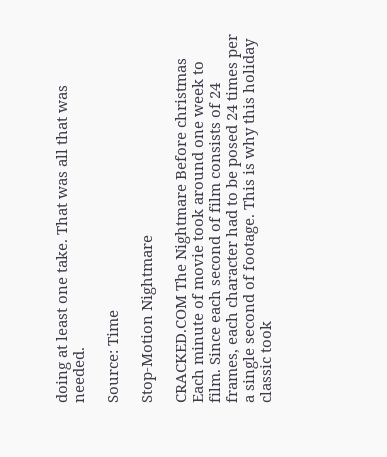doing at least one take. That was all that was needed.

Source: Time

Stop-Motion Nightmare

CRACKED.COM The Nightmare Before christmas Each minute of movie took around one week to film. Since each second of film consists of 24 frames, each character had to be posed 24 times per a single second of footage. This is why this holiday classic took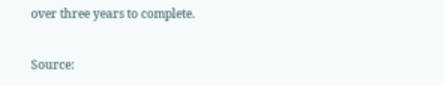over three years to complete.

Source: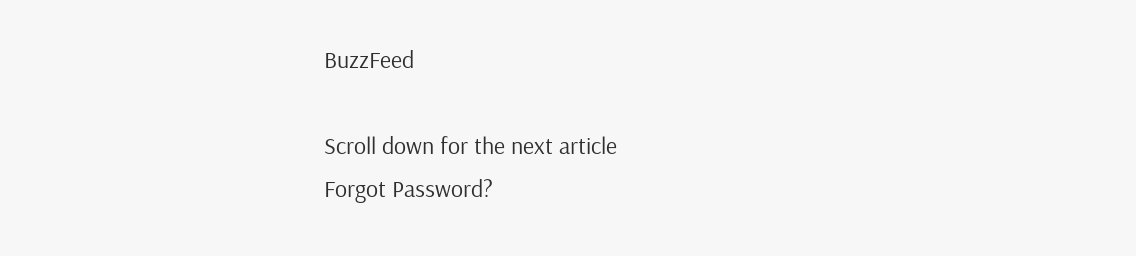BuzzFeed

Scroll down for the next article
Forgot Password?